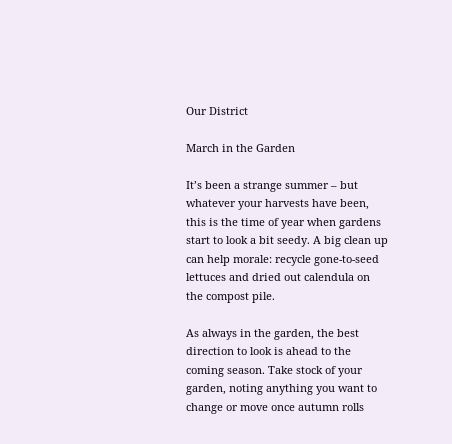Our District

March in the Garden

It’s been a strange summer – but whatever your harvests have been, this is the time of year when gardens start to look a bit seedy. A big clean up can help morale: recycle gone-to-seed lettuces and dried out calendula on the compost pile.

As always in the garden, the best direction to look is ahead to the coming season. Take stock of your garden, noting anything you want to change or move once autumn rolls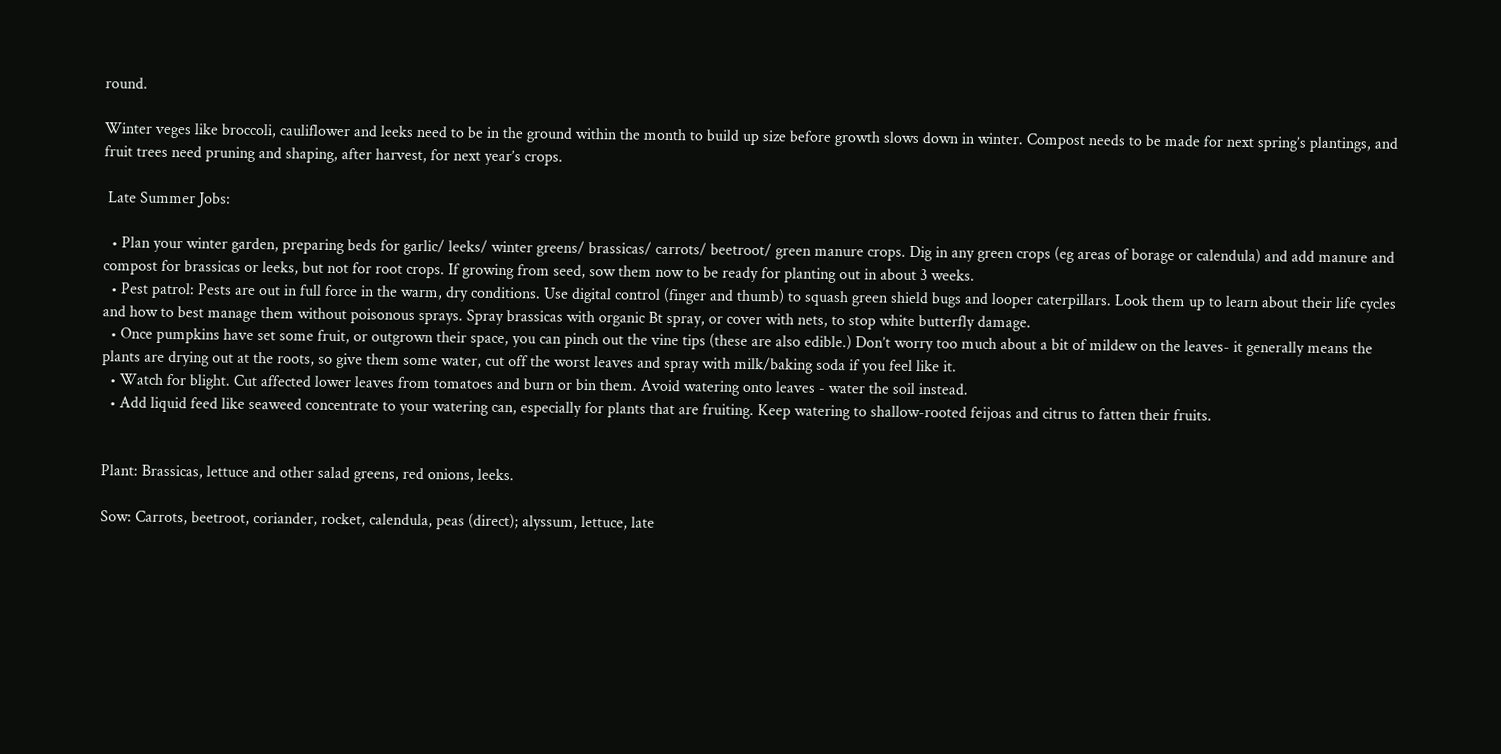round.

Winter veges like broccoli, cauliflower and leeks need to be in the ground within the month to build up size before growth slows down in winter. Compost needs to be made for next spring’s plantings, and fruit trees need pruning and shaping, after harvest, for next year’s crops.

 Late Summer Jobs:

  • Plan your winter garden, preparing beds for garlic/ leeks/ winter greens/ brassicas/ carrots/ beetroot/ green manure crops. Dig in any green crops (eg areas of borage or calendula) and add manure and compost for brassicas or leeks, but not for root crops. If growing from seed, sow them now to be ready for planting out in about 3 weeks.
  • Pest patrol: Pests are out in full force in the warm, dry conditions. Use digital control (finger and thumb) to squash green shield bugs and looper caterpillars. Look them up to learn about their life cycles and how to best manage them without poisonous sprays. Spray brassicas with organic Bt spray, or cover with nets, to stop white butterfly damage.
  • Once pumpkins have set some fruit, or outgrown their space, you can pinch out the vine tips (these are also edible.) Don’t worry too much about a bit of mildew on the leaves- it generally means the plants are drying out at the roots, so give them some water, cut off the worst leaves and spray with milk/baking soda if you feel like it.
  • Watch for blight. Cut affected lower leaves from tomatoes and burn or bin them. Avoid watering onto leaves - water the soil instead.
  • Add liquid feed like seaweed concentrate to your watering can, especially for plants that are fruiting. Keep watering to shallow-rooted feijoas and citrus to fatten their fruits.


Plant: Brassicas, lettuce and other salad greens, red onions, leeks.

Sow: Carrots, beetroot, coriander, rocket, calendula, peas (direct); alyssum, lettuce, late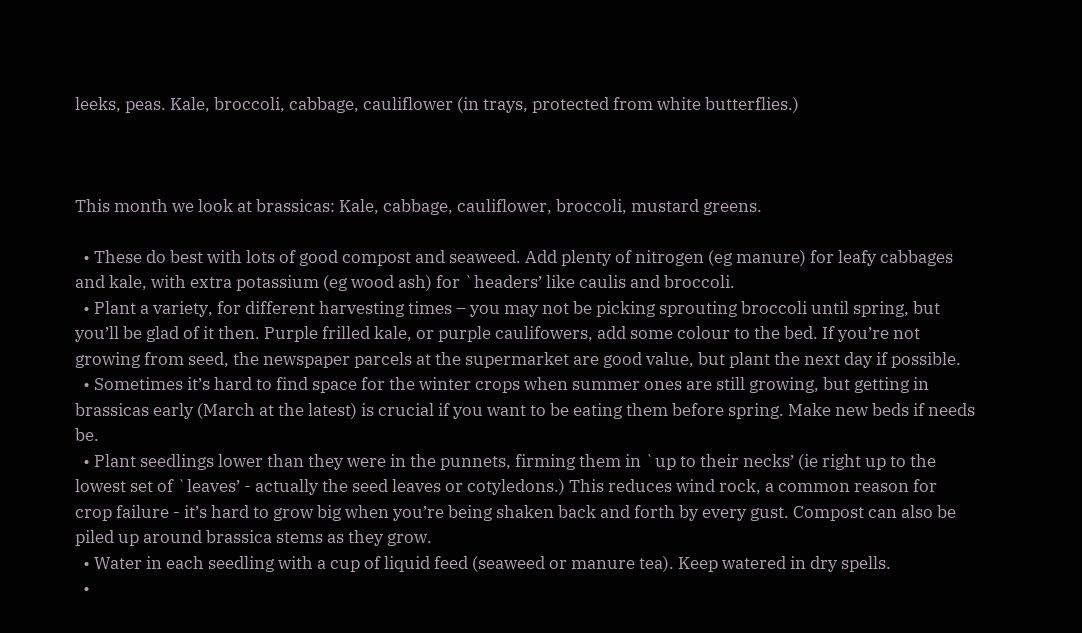leeks, peas. Kale, broccoli, cabbage, cauliflower (in trays, protected from white butterflies.)



This month we look at brassicas: Kale, cabbage, cauliflower, broccoli, mustard greens.

  • These do best with lots of good compost and seaweed. Add plenty of nitrogen (eg manure) for leafy cabbages and kale, with extra potassium (eg wood ash) for `headers’ like caulis and broccoli.
  • Plant a variety, for different harvesting times – you may not be picking sprouting broccoli until spring, but you’ll be glad of it then. Purple frilled kale, or purple caulifowers, add some colour to the bed. If you’re not growing from seed, the newspaper parcels at the supermarket are good value, but plant the next day if possible.
  • Sometimes it’s hard to find space for the winter crops when summer ones are still growing, but getting in brassicas early (March at the latest) is crucial if you want to be eating them before spring. Make new beds if needs be.
  • Plant seedlings lower than they were in the punnets, firming them in `up to their necks’ (ie right up to the lowest set of `leaves’ - actually the seed leaves or cotyledons.) This reduces wind rock, a common reason for crop failure - it’s hard to grow big when you’re being shaken back and forth by every gust. Compost can also be piled up around brassica stems as they grow.
  • Water in each seedling with a cup of liquid feed (seaweed or manure tea). Keep watered in dry spells.
  •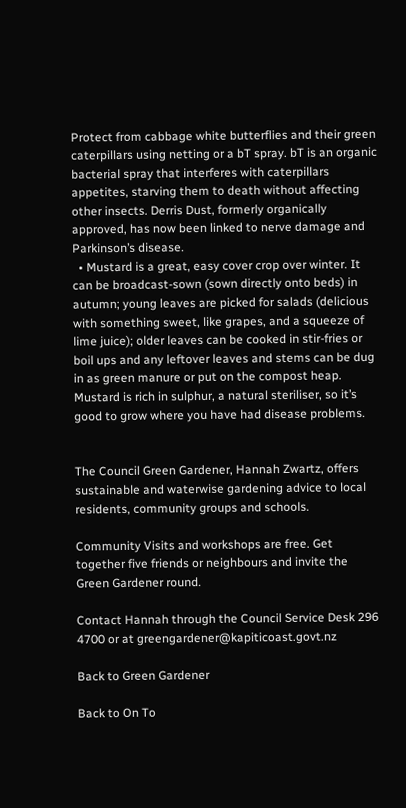Protect from cabbage white butterflies and their green caterpillars using netting or a bT spray. bT is an organic bacterial spray that interferes with caterpillars appetites, starving them to death without affecting other insects. Derris Dust, formerly organically approved, has now been linked to nerve damage and Parkinson’s disease.
  • Mustard is a great, easy cover crop over winter. It can be broadcast-sown (sown directly onto beds) in autumn; young leaves are picked for salads (delicious with something sweet, like grapes, and a squeeze of lime juice); older leaves can be cooked in stir-fries or boil ups and any leftover leaves and stems can be dug in as green manure or put on the compost heap. Mustard is rich in sulphur, a natural steriliser, so it’s good to grow where you have had disease problems.


The Council Green Gardener, Hannah Zwartz, offers sustainable and waterwise gardening advice to local residents, community groups and schools.

Community Visits and workshops are free. Get together five friends or neighbours and invite the Green Gardener round.

Contact Hannah through the Council Service Desk 296 4700 or at greengardener@kapiticoast.govt.nz

Back to Green Gardener

Back to On To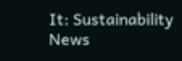It: Sustainability News